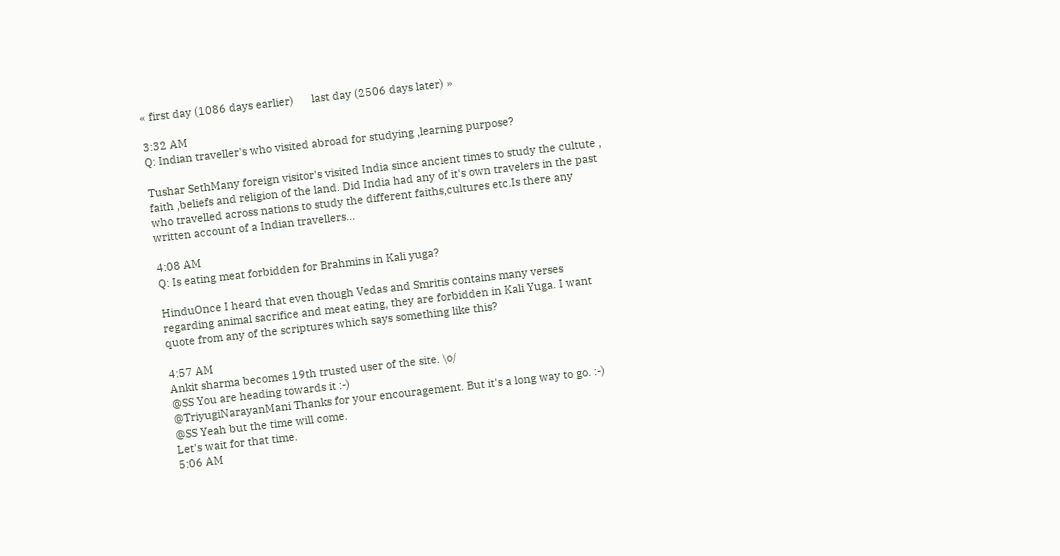« first day (1086 days earlier)      last day (2506 days later) »

3:32 AM
Q: Indian traveller's who visited abroad for studying ,learning purpose?

Tushar SethMany foreign visitor's visited India since ancient times to study the cultute , faith ,beliefs and religion of the land. Did India had any of it's own travelers in the past who travelled across nations to study the different faiths,cultures etc.Is there any written account of a Indian travellers...

4:08 AM
Q: Is eating meat forbidden for Brahmins in Kali yuga?

HinduOnce I heard that even though Vedas and Smritis contains many verses regarding animal sacrifice and meat eating, they are forbidden in Kali Yuga. I want quote from any of the scriptures which says something like this?

4:57 AM
Ankit sharma becomes 19th trusted user of the site. \o/
@SS You are heading towards it :-)
@TriyugiNarayanMani Thanks for your encouragement. But it's a long way to go. :-)
@SS Yeah but the time will come.
Let's wait for that time.
5:06 AM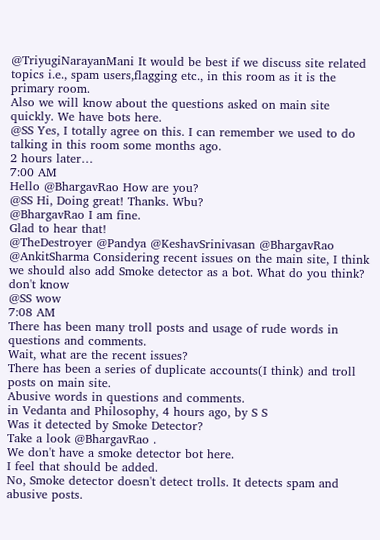@TriyugiNarayanMani It would be best if we discuss site related topics i.e., spam users,flagging etc., in this room as it is the primary room.
Also we will know about the questions asked on main site quickly. We have bots here.
@SS Yes, I totally agree on this. I can remember we used to do talking in this room some months ago.
2 hours later…
7:00 AM
Hello @BhargavRao How are you?
@SS Hi, Doing great! Thanks. Wbu?
@BhargavRao I am fine.
Glad to hear that!
@TheDestroyer @Pandya @KeshavSrinivasan @BhargavRao @AnkitSharma Considering recent issues on the main site, I think we should also add Smoke detector as a bot. What do you think?
don't know
@SS wow
7:08 AM
There has been many troll posts and usage of rude words in questions and comments.
Wait, what are the recent issues?
There has been a series of duplicate accounts(I think) and troll posts on main site.
Abusive words in questions and comments.
in Vedanta and Philosophy, 4 hours ago, by S S
Was it detected by Smoke Detector?
Take a look @BhargavRao .
We don't have a smoke detector bot here.
I feel that should be added.
No, Smoke detector doesn't detect trolls. It detects spam and abusive posts.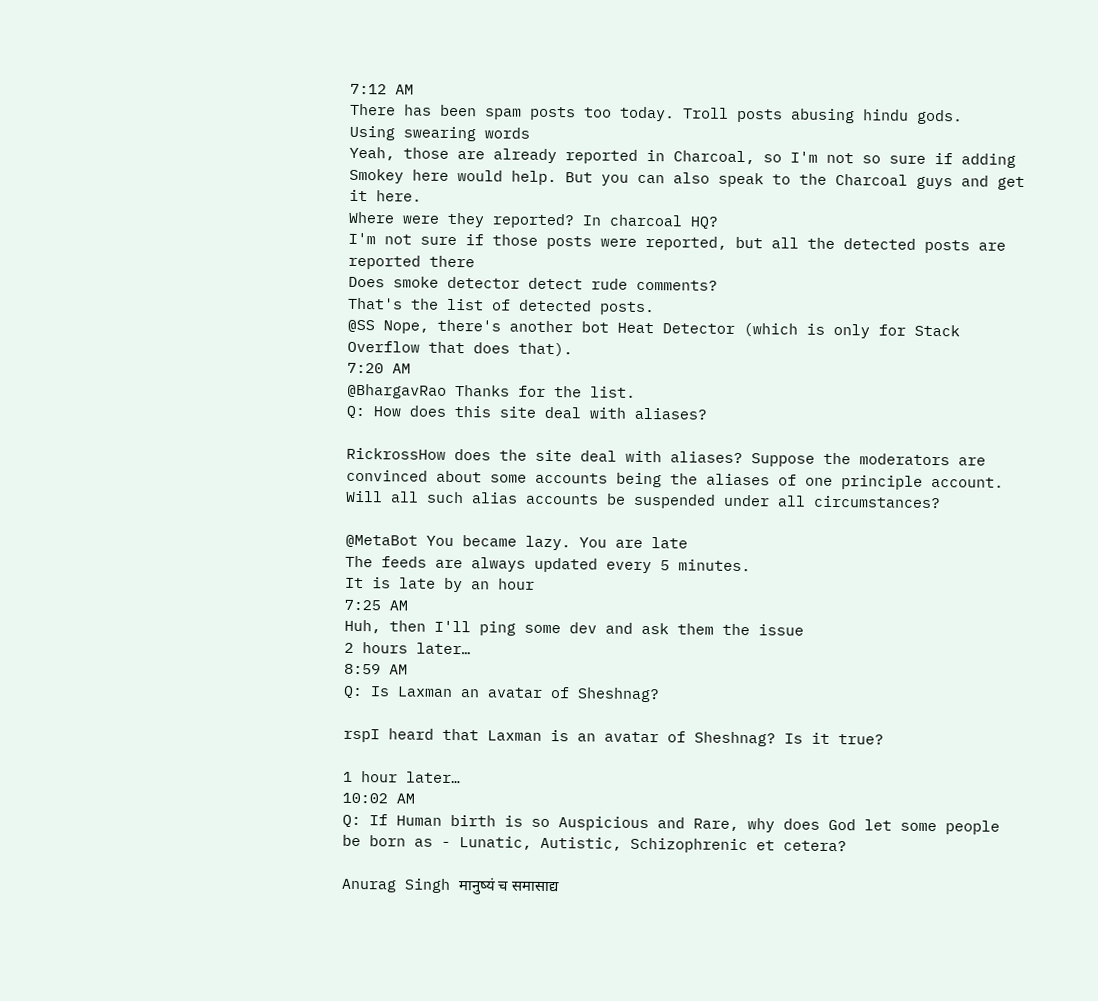7:12 AM
There has been spam posts too today. Troll posts abusing hindu gods.
Using swearing words
Yeah, those are already reported in Charcoal, so I'm not so sure if adding Smokey here would help. But you can also speak to the Charcoal guys and get it here.
Where were they reported? In charcoal HQ?
I'm not sure if those posts were reported, but all the detected posts are reported there
Does smoke detector detect rude comments?
That's the list of detected posts.
@SS Nope, there's another bot Heat Detector (which is only for Stack Overflow that does that).
7:20 AM
@BhargavRao Thanks for the list.
Q: How does this site deal with aliases?

RickrossHow does the site deal with aliases? Suppose the moderators are convinced about some accounts being the aliases of one principle account. Will all such alias accounts be suspended under all circumstances?

@MetaBot You became lazy. You are late
The feeds are always updated every 5 minutes.
It is late by an hour
7:25 AM
Huh, then I'll ping some dev and ask them the issue
2 hours later…
8:59 AM
Q: Is Laxman an avatar of Sheshnag?

rspI heard that Laxman is an avatar of Sheshnag? Is it true?

1 hour later…
10:02 AM
Q: If Human birth is so Auspicious and Rare, why does God let some people be born as - Lunatic, Autistic, Schizophrenic et cetera?

Anurag Singh मानुष्यं च समासाद्य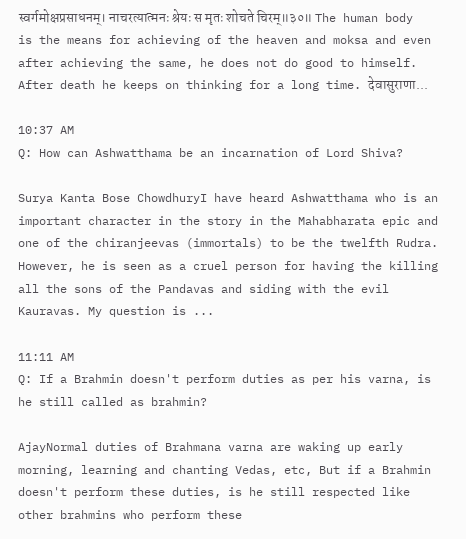स्वर्गमोक्षप्रसाधनम्। नाचरत्यात्मनः श्रेयः स मृतः शोचते चिरम्॥३०॥ The human body is the means for achieving of the heaven and moksa and even after achieving the same, he does not do good to himself. After death he keeps on thinking for a long time. देवासुराणा...

10:37 AM
Q: How can Ashwatthama be an incarnation of Lord Shiva?

Surya Kanta Bose ChowdhuryI have heard Ashwatthama who is an important character in the story in the Mahabharata epic and one of the chiranjeevas (immortals) to be the twelfth Rudra. However, he is seen as a cruel person for having the killing all the sons of the Pandavas and siding with the evil Kauravas. My question is ...

11:11 AM
Q: If a Brahmin doesn't perform duties as per his varna, is he still called as brahmin?

AjayNormal duties of Brahmana varna are waking up early morning, learning and chanting Vedas, etc, But if a Brahmin doesn't perform these duties, is he still respected like other brahmins who perform these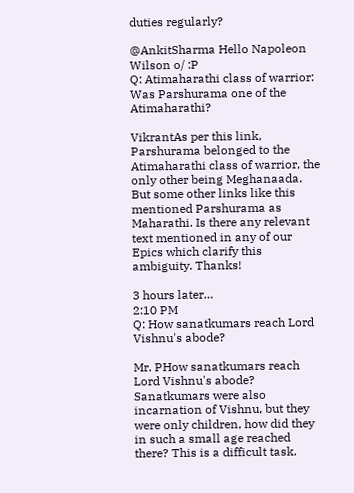duties regularly?

@AnkitSharma Hello Napoleon Wilson o/ :P
Q: Atimaharathi class of warrior: Was Parshurama one of the Atimaharathi?

VikrantAs per this link, Parshurama belonged to the Atimaharathi class of warrior, the only other being Meghanaada. But some other links like this mentioned Parshurama as Maharathi. Is there any relevant text mentioned in any of our Epics which clarify this ambiguity. Thanks!

3 hours later…
2:10 PM
Q: How sanatkumars reach Lord Vishnu's abode?

Mr. PHow sanatkumars reach Lord Vishnu's abode? Sanatkumars were also incarnation of Vishnu, but they were only children, how did they in such a small age reached there? This is a difficult task.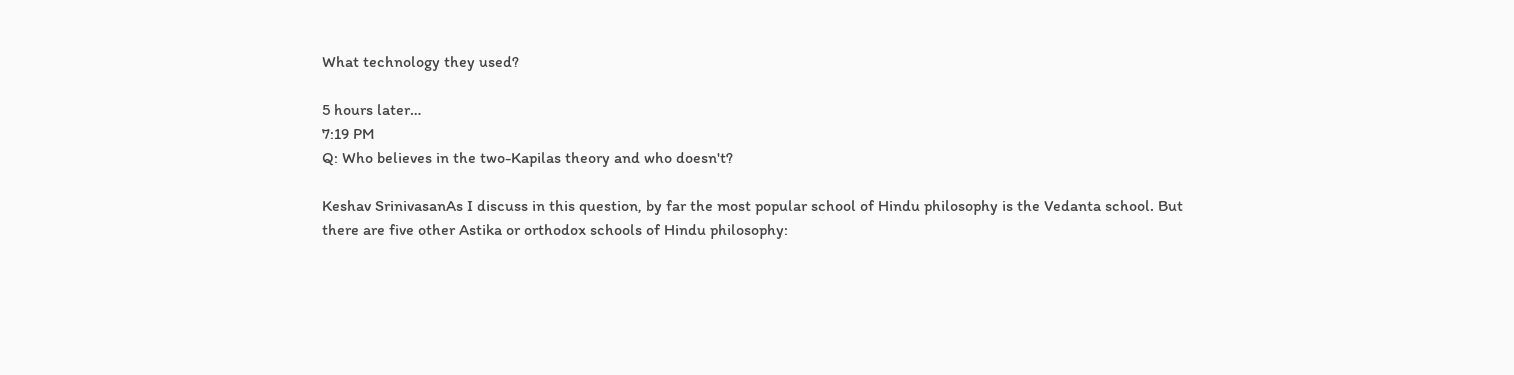What technology they used?

5 hours later…
7:19 PM
Q: Who believes in the two-Kapilas theory and who doesn't?

Keshav SrinivasanAs I discuss in this question, by far the most popular school of Hindu philosophy is the Vedanta school. But there are five other Astika or orthodox schools of Hindu philosophy: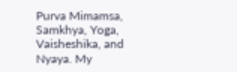Purva Mimamsa, Samkhya, Yoga, Vaisheshika, and Nyaya. My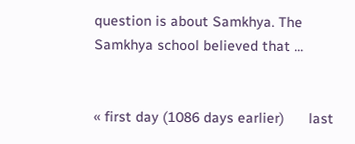question is about Samkhya. The Samkhya school believed that ...


« first day (1086 days earlier)      last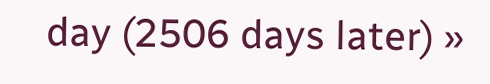day (2506 days later) »